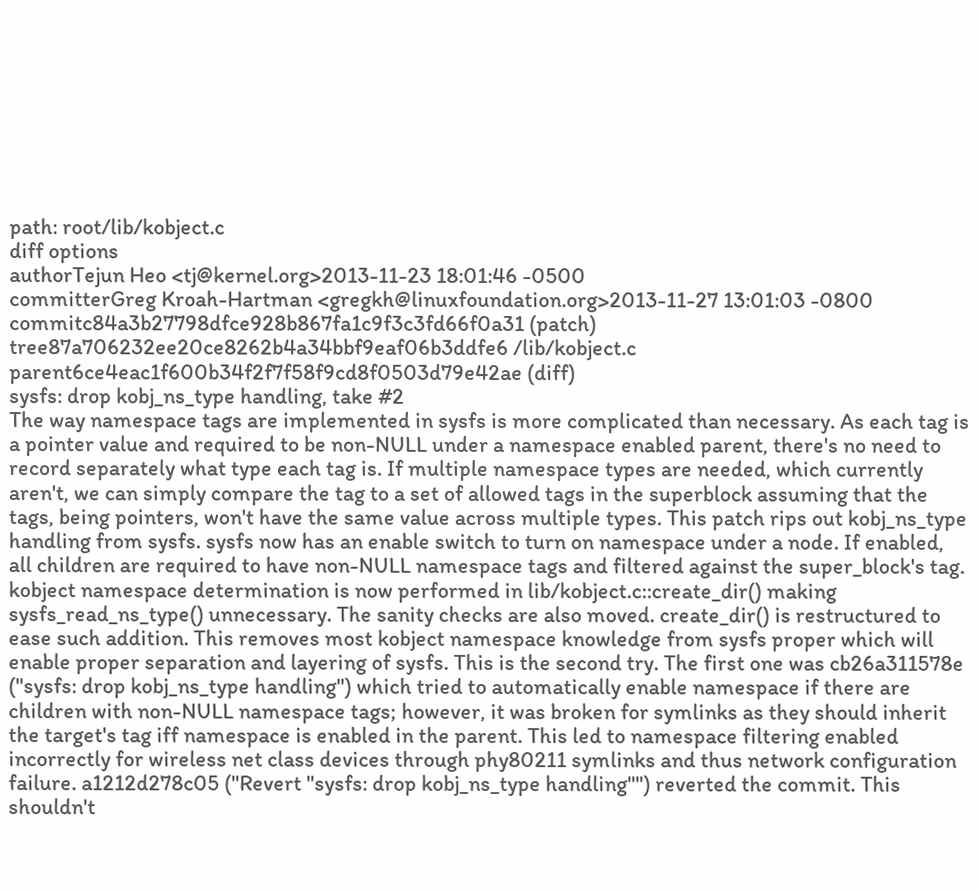path: root/lib/kobject.c
diff options
authorTejun Heo <tj@kernel.org>2013-11-23 18:01:46 -0500
committerGreg Kroah-Hartman <gregkh@linuxfoundation.org>2013-11-27 13:01:03 -0800
commitc84a3b27798dfce928b867fa1c9f3c3fd66f0a31 (patch)
tree87a706232ee20ce8262b4a34bbf9eaf06b3ddfe6 /lib/kobject.c
parent6ce4eac1f600b34f2f7f58f9cd8f0503d79e42ae (diff)
sysfs: drop kobj_ns_type handling, take #2
The way namespace tags are implemented in sysfs is more complicated than necessary. As each tag is a pointer value and required to be non-NULL under a namespace enabled parent, there's no need to record separately what type each tag is. If multiple namespace types are needed, which currently aren't, we can simply compare the tag to a set of allowed tags in the superblock assuming that the tags, being pointers, won't have the same value across multiple types. This patch rips out kobj_ns_type handling from sysfs. sysfs now has an enable switch to turn on namespace under a node. If enabled, all children are required to have non-NULL namespace tags and filtered against the super_block's tag. kobject namespace determination is now performed in lib/kobject.c::create_dir() making sysfs_read_ns_type() unnecessary. The sanity checks are also moved. create_dir() is restructured to ease such addition. This removes most kobject namespace knowledge from sysfs proper which will enable proper separation and layering of sysfs. This is the second try. The first one was cb26a311578e ("sysfs: drop kobj_ns_type handling") which tried to automatically enable namespace if there are children with non-NULL namespace tags; however, it was broken for symlinks as they should inherit the target's tag iff namespace is enabled in the parent. This led to namespace filtering enabled incorrectly for wireless net class devices through phy80211 symlinks and thus network configuration failure. a1212d278c05 ("Revert "sysfs: drop kobj_ns_type handling"") reverted the commit. This shouldn't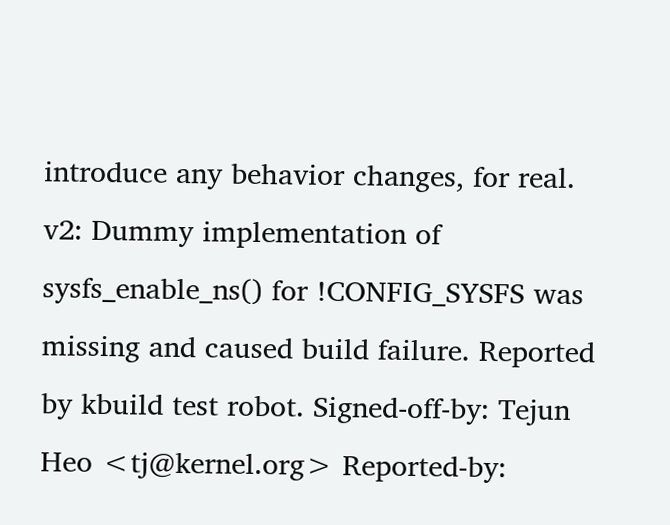introduce any behavior changes, for real. v2: Dummy implementation of sysfs_enable_ns() for !CONFIG_SYSFS was missing and caused build failure. Reported by kbuild test robot. Signed-off-by: Tejun Heo <tj@kernel.org> Reported-by: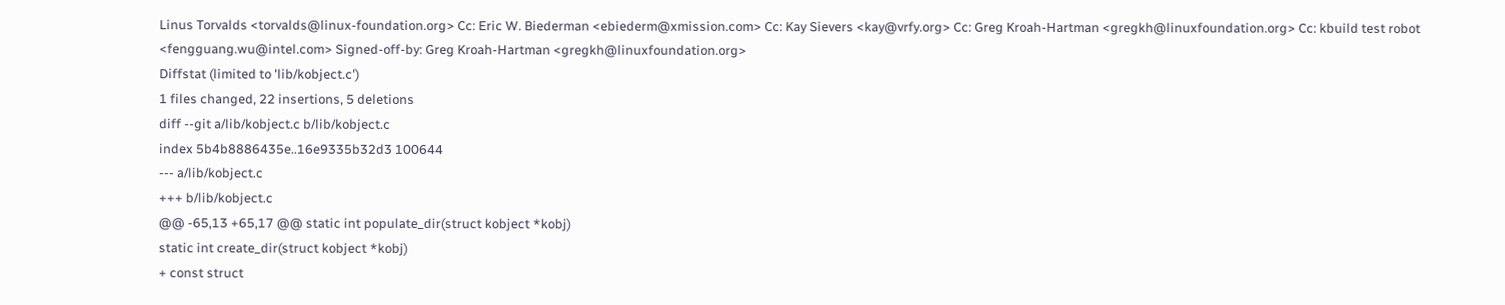Linus Torvalds <torvalds@linux-foundation.org> Cc: Eric W. Biederman <ebiederm@xmission.com> Cc: Kay Sievers <kay@vrfy.org> Cc: Greg Kroah-Hartman <gregkh@linuxfoundation.org> Cc: kbuild test robot <fengguang.wu@intel.com> Signed-off-by: Greg Kroah-Hartman <gregkh@linuxfoundation.org>
Diffstat (limited to 'lib/kobject.c')
1 files changed, 22 insertions, 5 deletions
diff --git a/lib/kobject.c b/lib/kobject.c
index 5b4b8886435e..16e9335b32d3 100644
--- a/lib/kobject.c
+++ b/lib/kobject.c
@@ -65,13 +65,17 @@ static int populate_dir(struct kobject *kobj)
static int create_dir(struct kobject *kobj)
+ const struct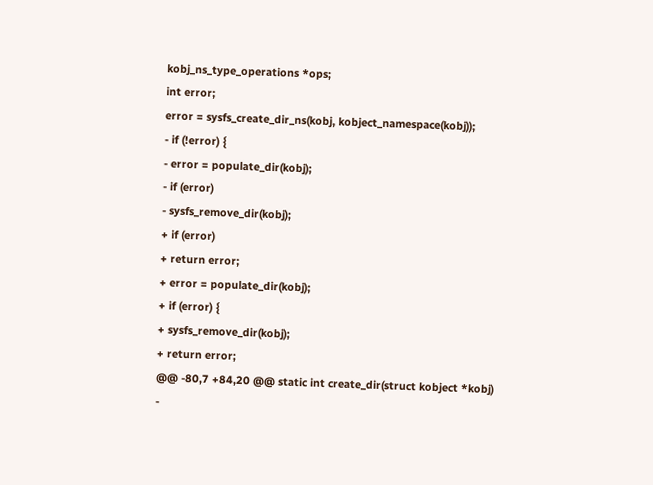kobj_ns_type_operations *ops;
int error;
error = sysfs_create_dir_ns(kobj, kobject_namespace(kobj));
- if (!error) {
- error = populate_dir(kobj);
- if (error)
- sysfs_remove_dir(kobj);
+ if (error)
+ return error;
+ error = populate_dir(kobj);
+ if (error) {
+ sysfs_remove_dir(kobj);
+ return error;
@@ -80,7 +84,20 @@ static int create_dir(struct kobject *kobj)
-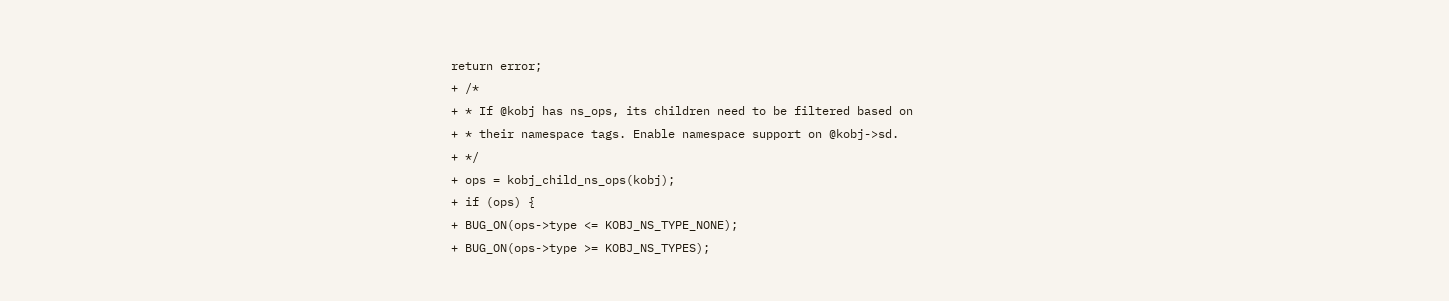return error;
+ /*
+ * If @kobj has ns_ops, its children need to be filtered based on
+ * their namespace tags. Enable namespace support on @kobj->sd.
+ */
+ ops = kobj_child_ns_ops(kobj);
+ if (ops) {
+ BUG_ON(ops->type <= KOBJ_NS_TYPE_NONE);
+ BUG_ON(ops->type >= KOBJ_NS_TYPES);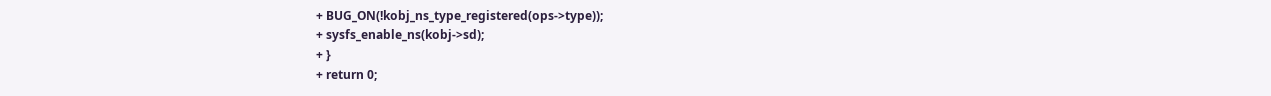+ BUG_ON(!kobj_ns_type_registered(ops->type));
+ sysfs_enable_ns(kobj->sd);
+ }
+ return 0;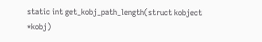static int get_kobj_path_length(struct kobject *kobj)